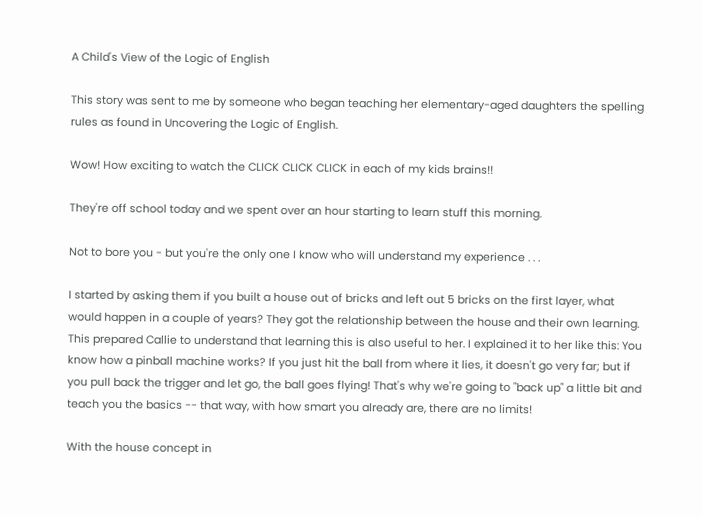A Child's View of the Logic of English

This story was sent to me by someone who began teaching her elementary-aged daughters the spelling rules as found in Uncovering the Logic of English.

Wow! How exciting to watch the CLICK CLICK CLICK in each of my kids brains!!

They're off school today and we spent over an hour starting to learn stuff this morning.

Not to bore you - but you're the only one I know who will understand my experience . . .

I started by asking them if you built a house out of bricks and left out 5 bricks on the first layer, what would happen in a couple of years? They got the relationship between the house and their own learning. This prepared Callie to understand that learning this is also useful to her. I explained it to her like this: You know how a pinball machine works? If you just hit the ball from where it lies, it doesn't go very far; but if you pull back the trigger and let go, the ball goes flying! That's why we're going to "back up" a little bit and teach you the basics -- that way, with how smart you already are, there are no limits!

With the house concept in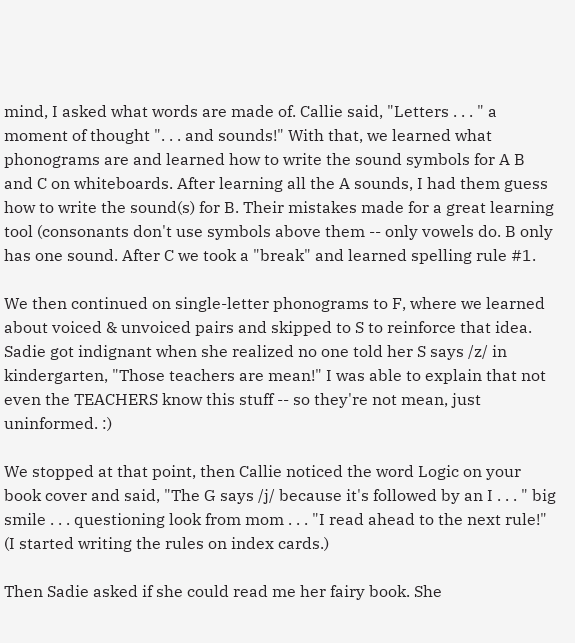mind, I asked what words are made of. Callie said, "Letters . . . " a moment of thought ". . . and sounds!" With that, we learned what phonograms are and learned how to write the sound symbols for A B and C on whiteboards. After learning all the A sounds, I had them guess how to write the sound(s) for B. Their mistakes made for a great learning tool (consonants don't use symbols above them -- only vowels do. B only has one sound. After C we took a "break" and learned spelling rule #1.

We then continued on single-letter phonograms to F, where we learned about voiced & unvoiced pairs and skipped to S to reinforce that idea. Sadie got indignant when she realized no one told her S says /z/ in kindergarten, "Those teachers are mean!" I was able to explain that not even the TEACHERS know this stuff -- so they're not mean, just uninformed. :)

We stopped at that point, then Callie noticed the word Logic on your book cover and said, "The G says /j/ because it's followed by an I . . . " big smile . . . questioning look from mom . . . "I read ahead to the next rule!" (I started writing the rules on index cards.)

Then Sadie asked if she could read me her fairy book. She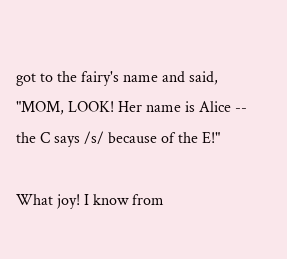got to the fairy's name and said, "MOM, LOOK! Her name is Alice -- the C says /s/ because of the E!"

What joy! I know from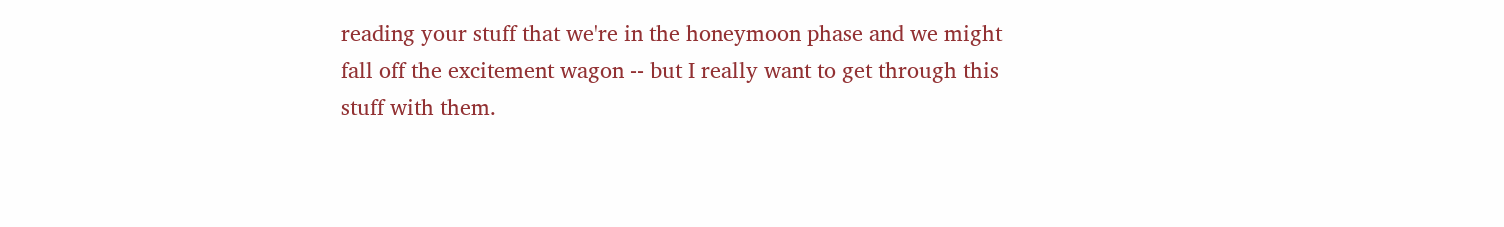reading your stuff that we're in the honeymoon phase and we might fall off the excitement wagon -- but I really want to get through this stuff with them.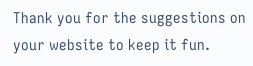Thank you for the suggestions on your website to keep it fun.